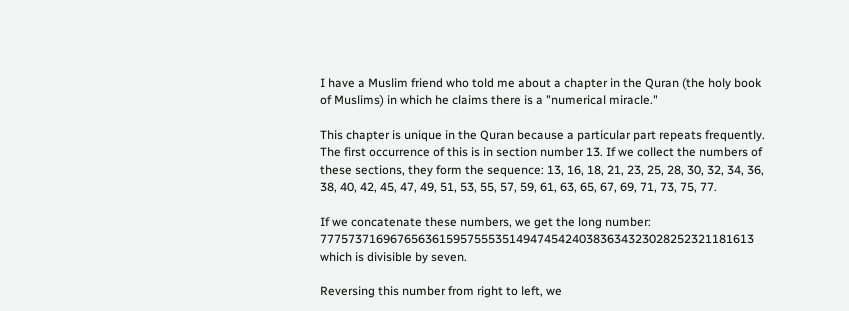I have a Muslim friend who told me about a chapter in the Quran (the holy book of Muslims) in which he claims there is a "numerical miracle."

This chapter is unique in the Quran because a particular part repeats frequently. The first occurrence of this is in section number 13. If we collect the numbers of these sections, they form the sequence: 13, 16, 18, 21, 23, 25, 28, 30, 32, 34, 36, 38, 40, 42, 45, 47, 49, 51, 53, 55, 57, 59, 61, 63, 65, 67, 69, 71, 73, 75, 77.

If we concatenate these numbers, we get the long number: 77757371696765636159575553514947454240383634323028252321181613 which is divisible by seven.

Reversing this number from right to left, we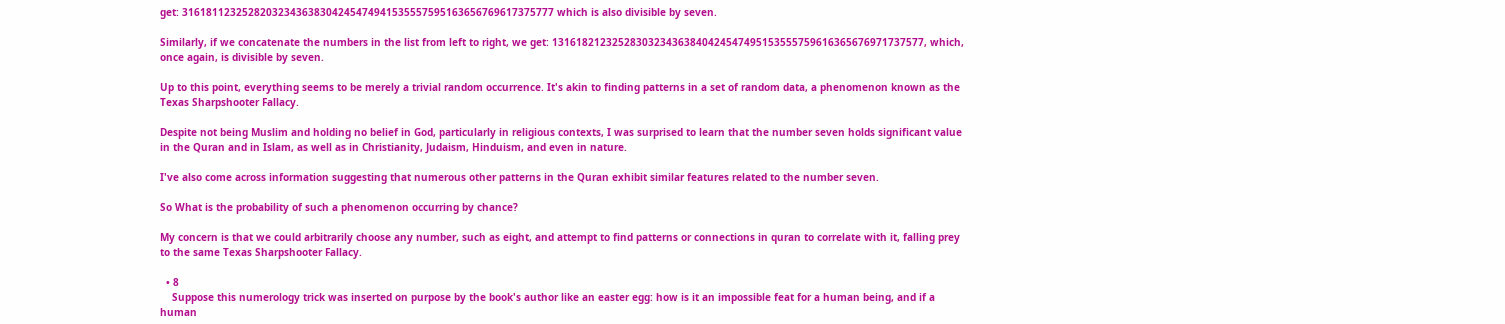get: 31618112325282032343638304245474941535557595163656769617375777 which is also divisible by seven.

Similarly, if we concatenate the numbers in the list from left to right, we get: 13161821232528303234363840424547495153555759616365676971737577, which, once again, is divisible by seven.

Up to this point, everything seems to be merely a trivial random occurrence. It's akin to finding patterns in a set of random data, a phenomenon known as the Texas Sharpshooter Fallacy.

Despite not being Muslim and holding no belief in God, particularly in religious contexts, I was surprised to learn that the number seven holds significant value in the Quran and in Islam, as well as in Christianity, Judaism, Hinduism, and even in nature.

I've also come across information suggesting that numerous other patterns in the Quran exhibit similar features related to the number seven.

So What is the probability of such a phenomenon occurring by chance?

My concern is that we could arbitrarily choose any number, such as eight, and attempt to find patterns or connections in quran to correlate with it, falling prey to the same Texas Sharpshooter Fallacy.

  • 8
    Suppose this numerology trick was inserted on purpose by the book's author like an easter egg: how is it an impossible feat for a human being, and if a human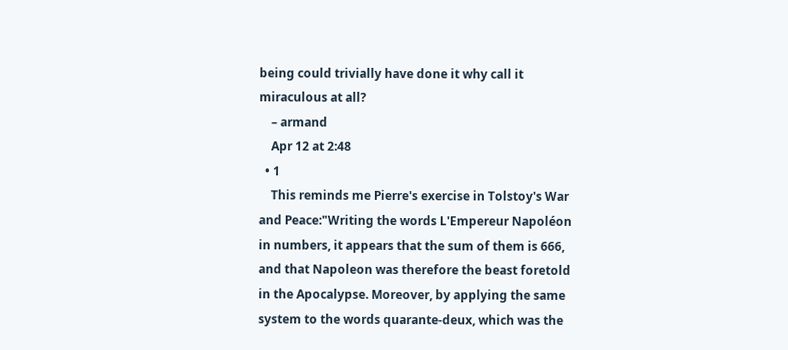being could trivially have done it why call it miraculous at all?
    – armand
    Apr 12 at 2:48
  • 1
    This reminds me Pierre's exercise in Tolstoy's War and Peace:"Writing the words L'Empereur Napoléon in numbers, it appears that the sum of them is 666, and that Napoleon was therefore the beast foretold in the Apocalypse. Moreover, by applying the same system to the words quarante-deux, which was the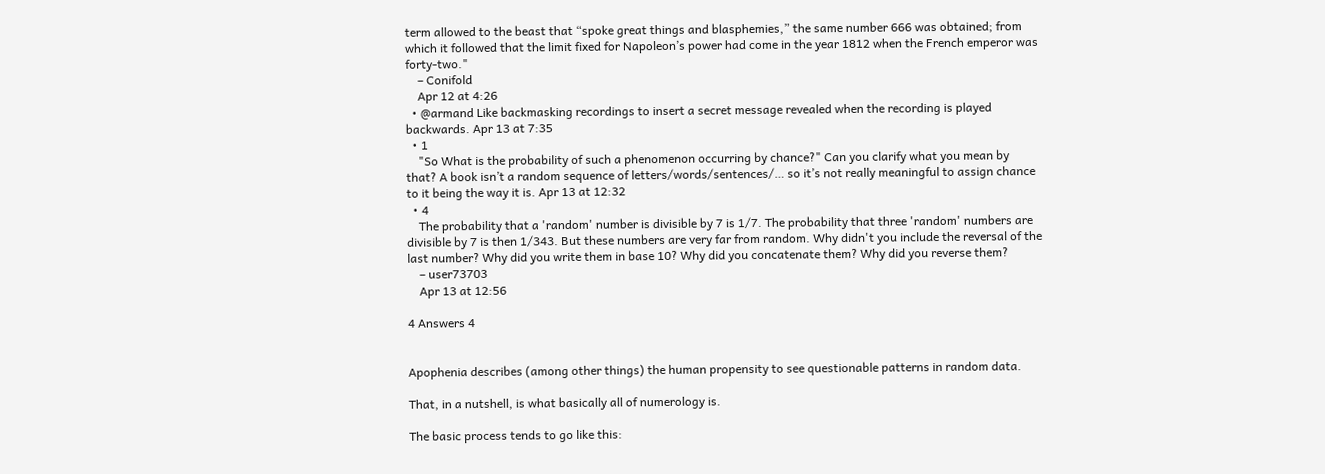term allowed to the beast that “spoke great things and blasphemies,” the same number 666 was obtained; from which it followed that the limit fixed for Napoleon’s power had come in the year 1812 when the French emperor was forty-two."
    – Conifold
    Apr 12 at 4:26
  • @armand Like backmasking recordings to insert a secret message revealed when the recording is played backwards. Apr 13 at 7:35
  • 1
    "So What is the probability of such a phenomenon occurring by chance?" Can you clarify what you mean by that? A book isn’t a random sequence of letters/words/sentences/… so it’s not really meaningful to assign chance to it being the way it is. Apr 13 at 12:32
  • 4
    The probability that a 'random' number is divisible by 7 is 1/7. The probability that three 'random' numbers are divisible by 7 is then 1/343. But these numbers are very far from random. Why didn't you include the reversal of the last number? Why did you write them in base 10? Why did you concatenate them? Why did you reverse them?
    – user73703
    Apr 13 at 12:56

4 Answers 4


Apophenia describes (among other things) the human propensity to see questionable patterns in random data.

That, in a nutshell, is what basically all of numerology is.

The basic process tends to go like this: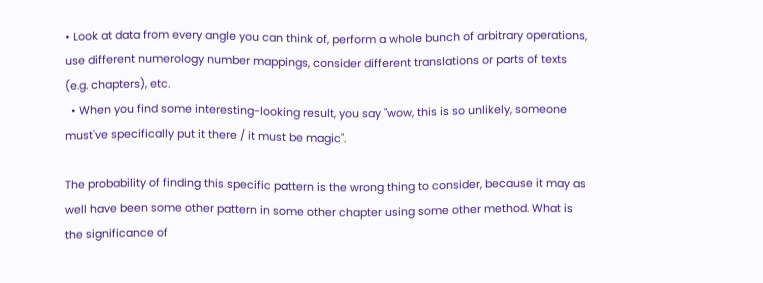• Look at data from every angle you can think of, perform a whole bunch of arbitrary operations, use different numerology number mappings, consider different translations or parts of texts (e.g. chapters), etc.
  • When you find some interesting-looking result, you say "wow, this is so unlikely, someone must've specifically put it there / it must be magic".

The probability of finding this specific pattern is the wrong thing to consider, because it may as well have been some other pattern in some other chapter using some other method. What is the significance of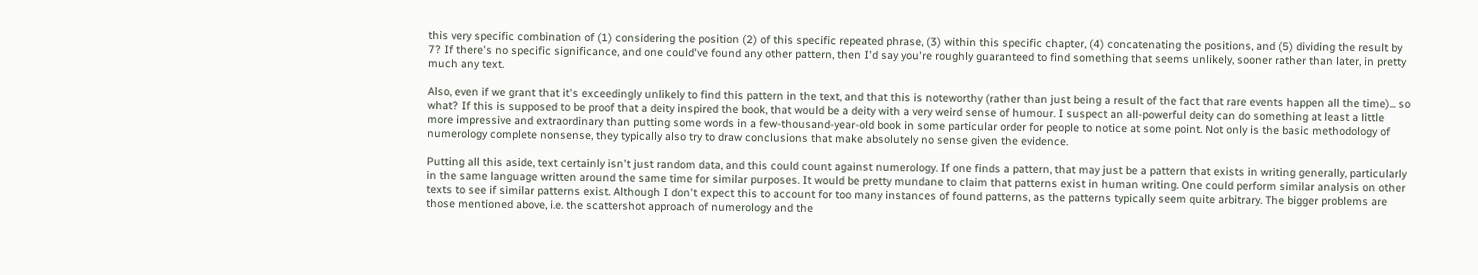this very specific combination of (1) considering the position (2) of this specific repeated phrase, (3) within this specific chapter, (4) concatenating the positions, and (5) dividing the result by 7? If there's no specific significance, and one could've found any other pattern, then I'd say you're roughly guaranteed to find something that seems unlikely, sooner rather than later, in pretty much any text.

Also, even if we grant that it's exceedingly unlikely to find this pattern in the text, and that this is noteworthy (rather than just being a result of the fact that rare events happen all the time)... so what? If this is supposed to be proof that a deity inspired the book, that would be a deity with a very weird sense of humour. I suspect an all-powerful deity can do something at least a little more impressive and extraordinary than putting some words in a few-thousand-year-old book in some particular order for people to notice at some point. Not only is the basic methodology of numerology complete nonsense, they typically also try to draw conclusions that make absolutely no sense given the evidence.

Putting all this aside, text certainly isn't just random data, and this could count against numerology. If one finds a pattern, that may just be a pattern that exists in writing generally, particularly in the same language written around the same time for similar purposes. It would be pretty mundane to claim that patterns exist in human writing. One could perform similar analysis on other texts to see if similar patterns exist. Although I don't expect this to account for too many instances of found patterns, as the patterns typically seem quite arbitrary. The bigger problems are those mentioned above, i.e. the scattershot approach of numerology and the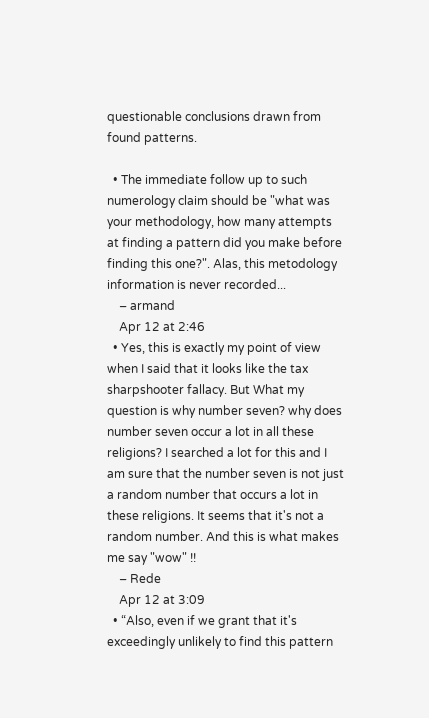questionable conclusions drawn from found patterns.

  • The immediate follow up to such numerology claim should be "what was your methodology, how many attempts at finding a pattern did you make before finding this one?". Alas, this metodology information is never recorded...
    – armand
    Apr 12 at 2:46
  • Yes, this is exactly my point of view when I said that it looks like the tax sharpshooter fallacy. But What my question is why number seven? why does number seven occur a lot in all these religions? I searched a lot for this and I am sure that the number seven is not just a random number that occurs a lot in these religions. It seems that it's not a random number. And this is what makes me say "wow" !!
    – Rede
    Apr 12 at 3:09
  • “Also, even if we grant that it's exceedingly unlikely to find this pattern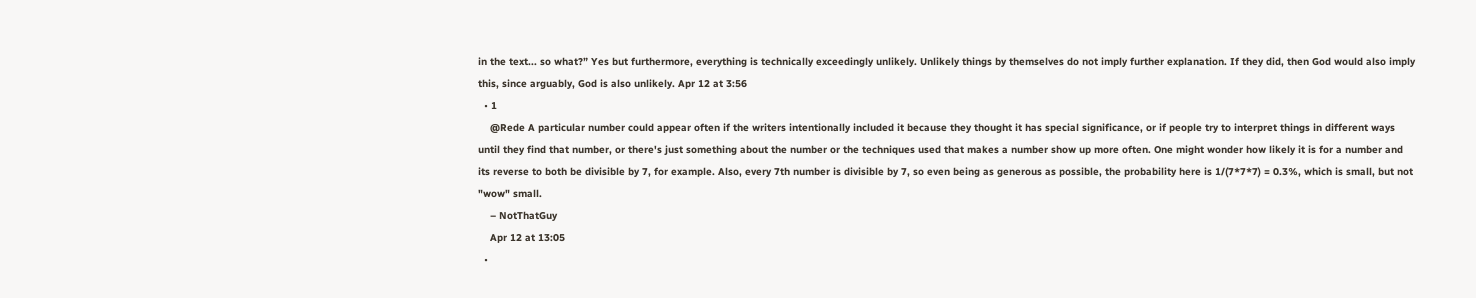in the text... so what?” Yes but furthermore, everything is technically exceedingly unlikely. Unlikely things by themselves do not imply further explanation. If they did, then God would also imply this, since arguably, God is also unlikely. Apr 12 at 3:56
  • 1
    @Rede A particular number could appear often if the writers intentionally included it because they thought it has special significance, or if people try to interpret things in different ways until they find that number, or there's just something about the number or the techniques used that makes a number show up more often. One might wonder how likely it is for a number and its reverse to both be divisible by 7, for example. Also, every 7th number is divisible by 7, so even being as generous as possible, the probability here is 1/(7*7*7) = 0.3%, which is small, but not "wow" small.
    – NotThatGuy
    Apr 12 at 13:05
  •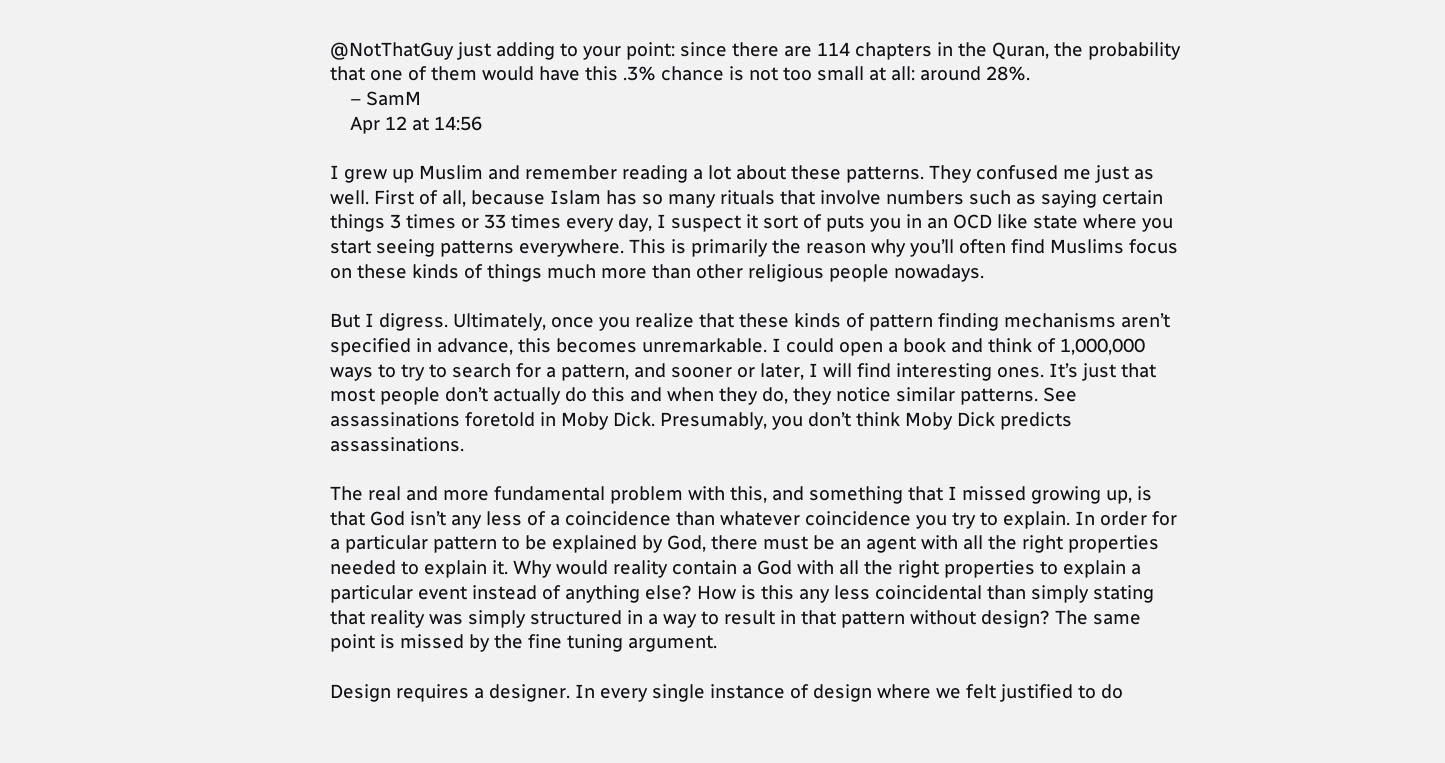@NotThatGuy just adding to your point: since there are 114 chapters in the Quran, the probability that one of them would have this .3% chance is not too small at all: around 28%.
    – SamM
    Apr 12 at 14:56

I grew up Muslim and remember reading a lot about these patterns. They confused me just as well. First of all, because Islam has so many rituals that involve numbers such as saying certain things 3 times or 33 times every day, I suspect it sort of puts you in an OCD like state where you start seeing patterns everywhere. This is primarily the reason why you’ll often find Muslims focus on these kinds of things much more than other religious people nowadays.

But I digress. Ultimately, once you realize that these kinds of pattern finding mechanisms aren’t specified in advance, this becomes unremarkable. I could open a book and think of 1,000,000 ways to try to search for a pattern, and sooner or later, I will find interesting ones. It’s just that most people don’t actually do this and when they do, they notice similar patterns. See assassinations foretold in Moby Dick. Presumably, you don’t think Moby Dick predicts assassinations.

The real and more fundamental problem with this, and something that I missed growing up, is that God isn’t any less of a coincidence than whatever coincidence you try to explain. In order for a particular pattern to be explained by God, there must be an agent with all the right properties needed to explain it. Why would reality contain a God with all the right properties to explain a particular event instead of anything else? How is this any less coincidental than simply stating that reality was simply structured in a way to result in that pattern without design? The same point is missed by the fine tuning argument.

Design requires a designer. In every single instance of design where we felt justified to do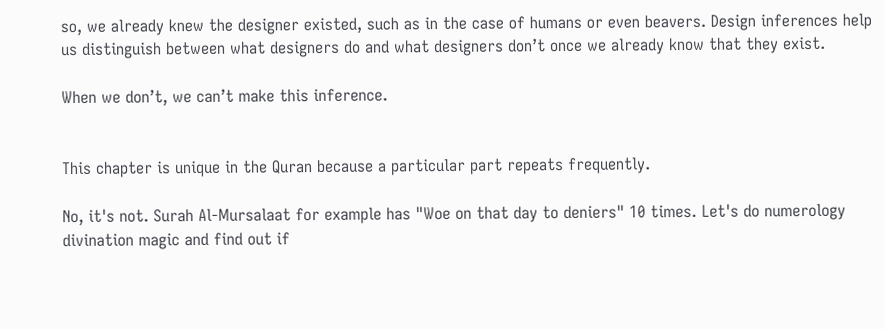so, we already knew the designer existed, such as in the case of humans or even beavers. Design inferences help us distinguish between what designers do and what designers don’t once we already know that they exist.

When we don’t, we can’t make this inference.


This chapter is unique in the Quran because a particular part repeats frequently.

No, it's not. Surah Al-Mursalaat for example has "Woe on that day to deniers" 10 times. Let's do numerology divination magic and find out if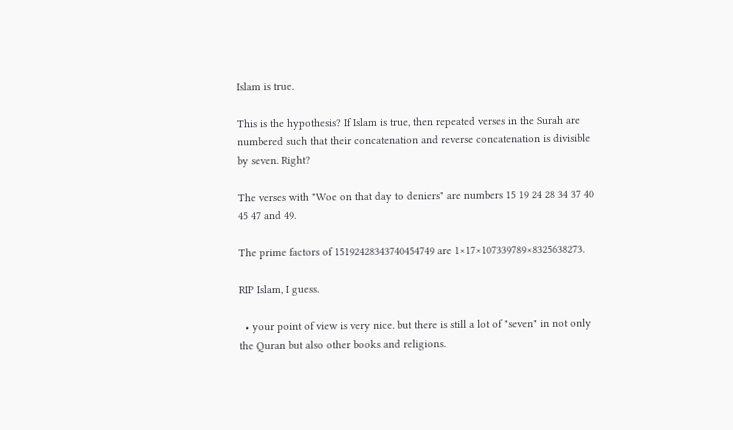Islam is true.

This is the hypothesis? If Islam is true, then repeated verses in the Surah are numbered such that their concatenation and reverse concatenation is divisible by seven. Right?

The verses with "Woe on that day to deniers" are numbers 15 19 24 28 34 37 40 45 47 and 49.

The prime factors of 15192428343740454749 are 1×17×107339789×8325638273.

RIP Islam, I guess.

  • your point of view is very nice. but there is still a lot of "seven" in not only the Quran but also other books and religions.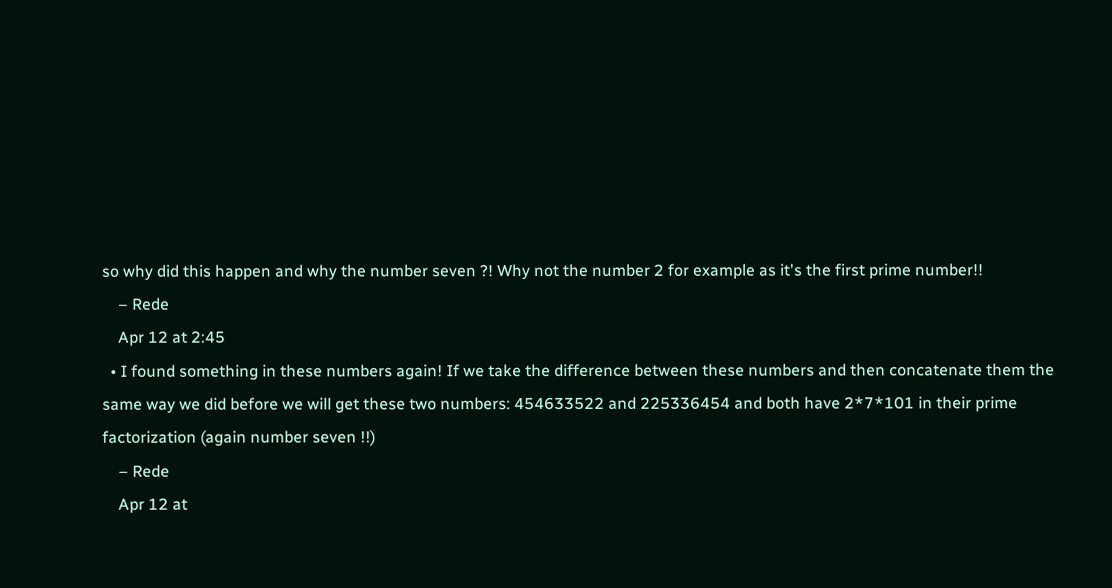so why did this happen and why the number seven ?! Why not the number 2 for example as it's the first prime number!!
    – Rede
    Apr 12 at 2:45
  • I found something in these numbers again! If we take the difference between these numbers and then concatenate them the same way we did before we will get these two numbers: 454633522 and 225336454 and both have 2*7*101 in their prime factorization (again number seven !!)
    – Rede
    Apr 12 at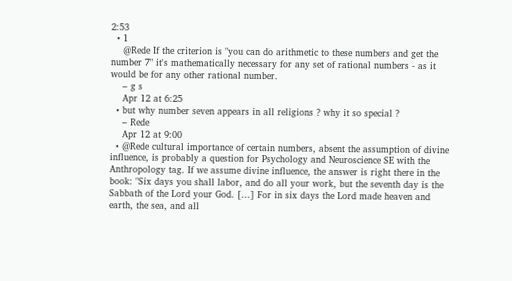2:53
  • 1
    @Rede If the criterion is "you can do arithmetic to these numbers and get the number 7" it's mathematically necessary for any set of rational numbers - as it would be for any other rational number.
    – g s
    Apr 12 at 6:25
  • but why number seven appears in all religions ? why it so special ?
    – Rede
    Apr 12 at 9:00
  • @Rede cultural importance of certain numbers, absent the assumption of divine influence, is probably a question for Psychology and Neuroscience SE with the Anthropology tag. If we assume divine influence, the answer is right there in the book: "Six days you shall labor, and do all your work, but the seventh day is the Sabbath of the Lord your God. [...] For in six days the Lord made heaven and earth, the sea, and all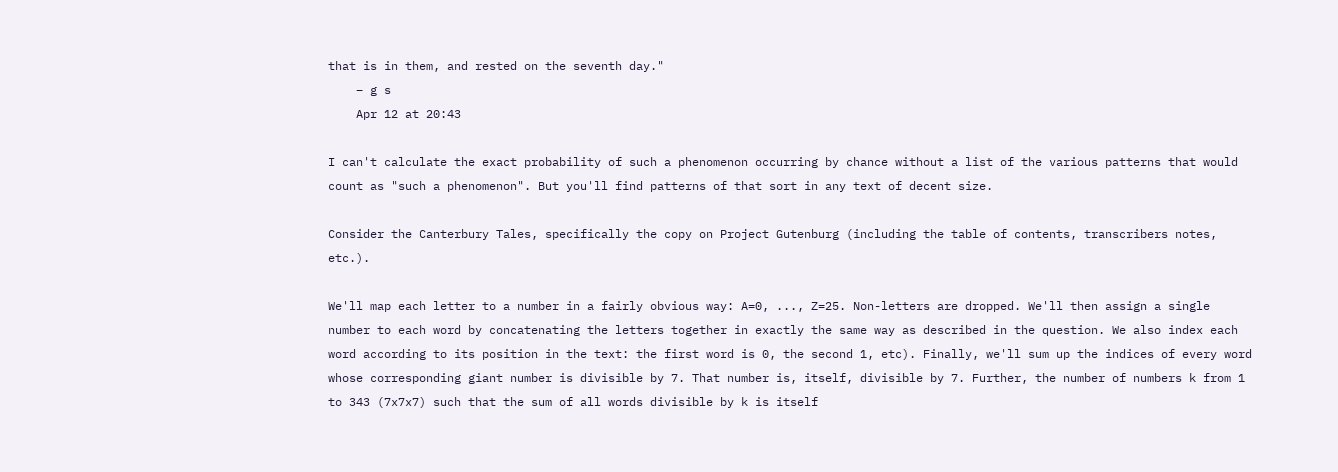that is in them, and rested on the seventh day."
    – g s
    Apr 12 at 20:43

I can't calculate the exact probability of such a phenomenon occurring by chance without a list of the various patterns that would count as "such a phenomenon". But you'll find patterns of that sort in any text of decent size.

Consider the Canterbury Tales, specifically the copy on Project Gutenburg (including the table of contents, transcribers notes, etc.).

We'll map each letter to a number in a fairly obvious way: A=0, ..., Z=25. Non-letters are dropped. We'll then assign a single number to each word by concatenating the letters together in exactly the same way as described in the question. We also index each word according to its position in the text: the first word is 0, the second 1, etc). Finally, we'll sum up the indices of every word whose corresponding giant number is divisible by 7. That number is, itself, divisible by 7. Further, the number of numbers k from 1 to 343 (7x7x7) such that the sum of all words divisible by k is itself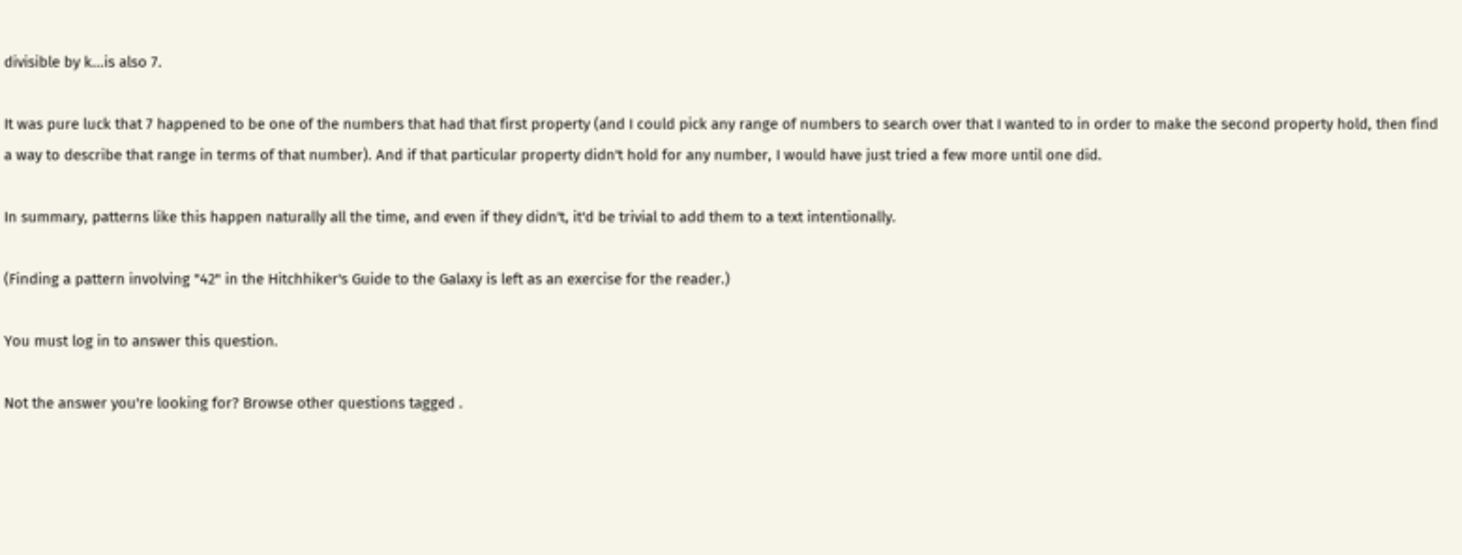divisible by k...is also 7.

It was pure luck that 7 happened to be one of the numbers that had that first property (and I could pick any range of numbers to search over that I wanted to in order to make the second property hold, then find a way to describe that range in terms of that number). And if that particular property didn't hold for any number, I would have just tried a few more until one did.

In summary, patterns like this happen naturally all the time, and even if they didn't, it'd be trivial to add them to a text intentionally.

(Finding a pattern involving "42" in the Hitchhiker's Guide to the Galaxy is left as an exercise for the reader.)

You must log in to answer this question.

Not the answer you're looking for? Browse other questions tagged .